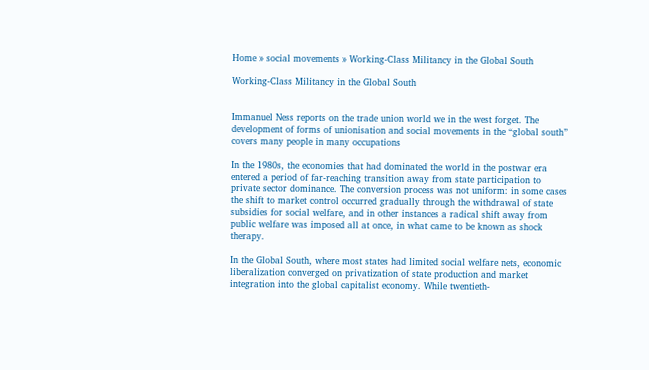Home » social movements » Working-Class Militancy in the Global South

Working-Class Militancy in the Global South


Immanuel Ness reports on the trade union world we in the west forget. The development of forms of unionisation and social movements in the “global south” covers many people in many occupations

In the 1980s, the economies that had dominated the world in the postwar era entered a period of far-reaching transition away from state participation to private sector dominance. The conversion process was not uniform: in some cases the shift to market control occurred gradually through the withdrawal of state subsidies for social welfare, and in other instances a radical shift away from public welfare was imposed all at once, in what came to be known as shock therapy.

In the Global South, where most states had limited social welfare nets, economic liberalization converged on privatization of state production and market integration into the global capitalist economy. While twentieth-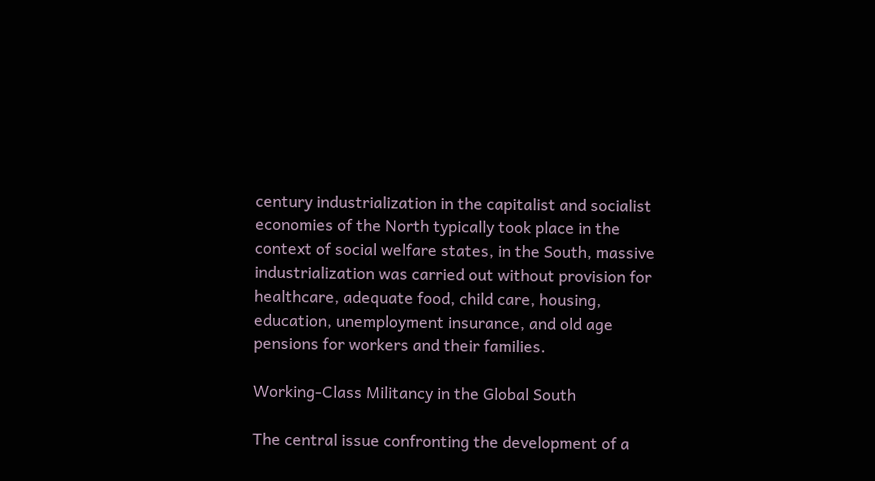century industrialization in the capitalist and socialist economies of the North typically took place in the context of social welfare states, in the South, massive industrialization was carried out without provision for healthcare, adequate food, child care, housing, education, unemployment insurance, and old age pensions for workers and their families.

Working-Class Militancy in the Global South

The central issue confronting the development of a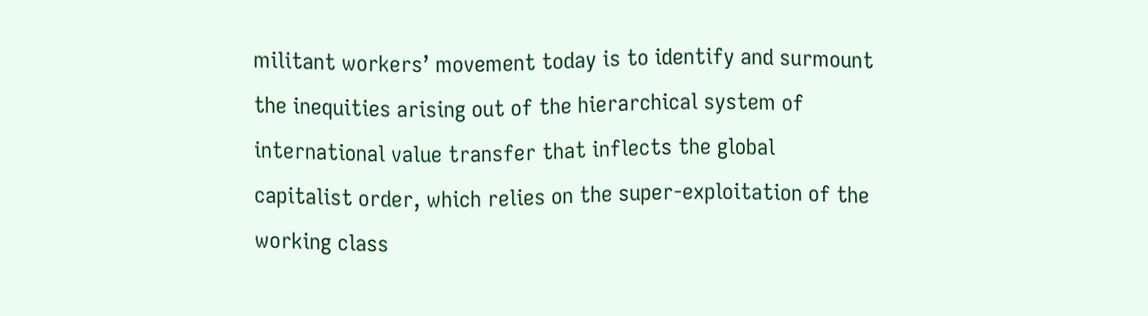militant workers’ movement today is to identify and surmount the inequities arising out of the hierarchical system of international value transfer that inflects the global capitalist order, which relies on the super-exploitation of the working class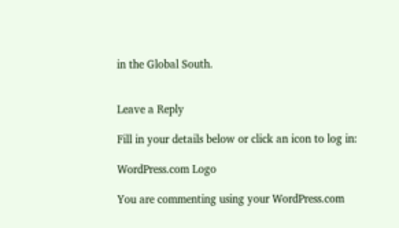in the Global South.


Leave a Reply

Fill in your details below or click an icon to log in:

WordPress.com Logo

You are commenting using your WordPress.com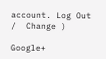account. Log Out /  Change )

Google+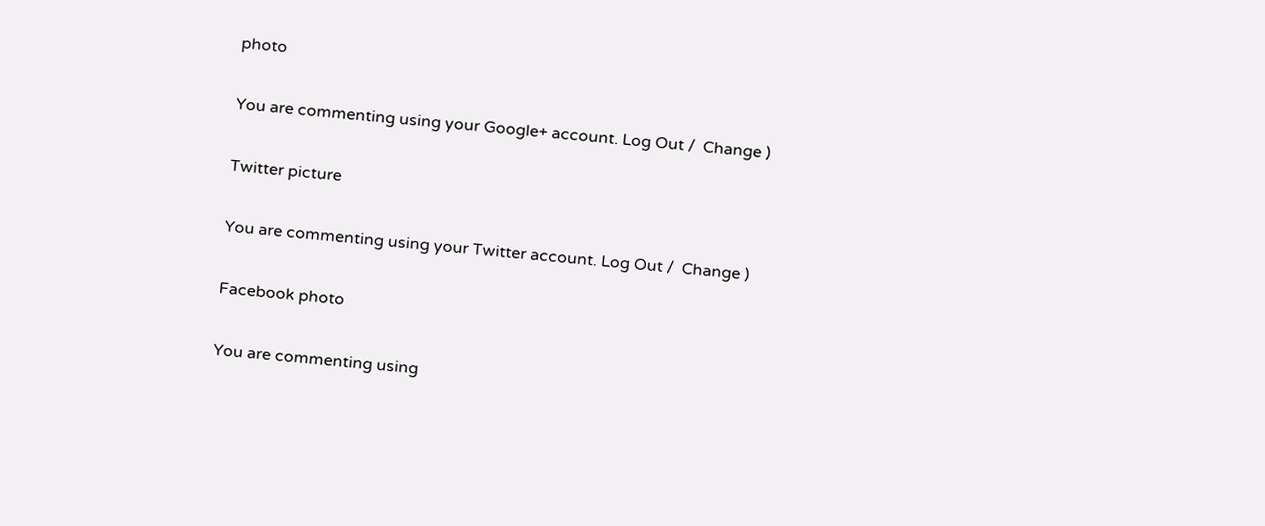photo

You are commenting using your Google+ account. Log Out /  Change )

Twitter picture

You are commenting using your Twitter account. Log Out /  Change )

Facebook photo

You are commenting using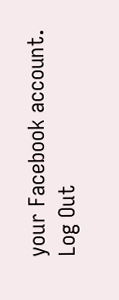your Facebook account. Log Out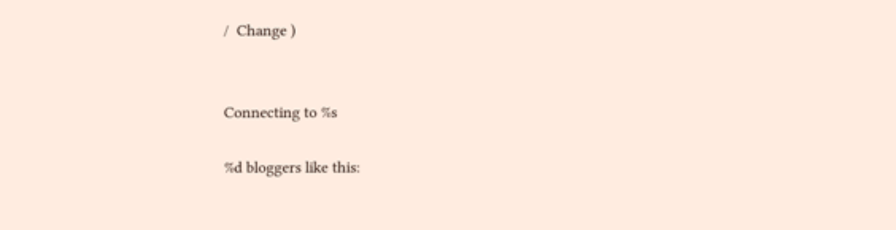/  Change )


Connecting to %s

%d bloggers like this: